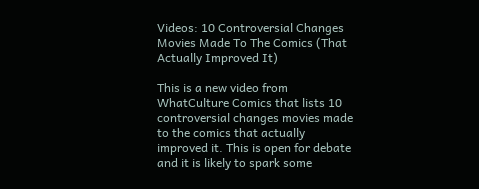Videos: 10 Controversial Changes Movies Made To The Comics (That Actually Improved It)

This is a new video from WhatCulture Comics that lists 10 controversial changes movies made to the comics that actually improved it. This is open for debate and it is likely to spark some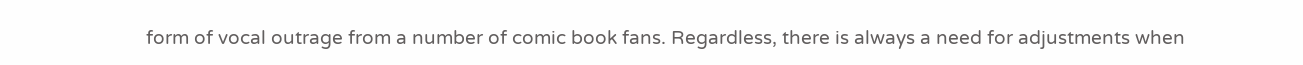form of vocal outrage from a number of comic book fans. Regardless, there is always a need for adjustments when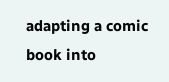adapting a comic book into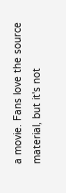a movie. Fans love the source material, but it's not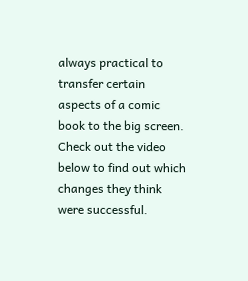always practical to transfer certain aspects of a comic book to the big screen. Check out the video below to find out which changes they think were successful.